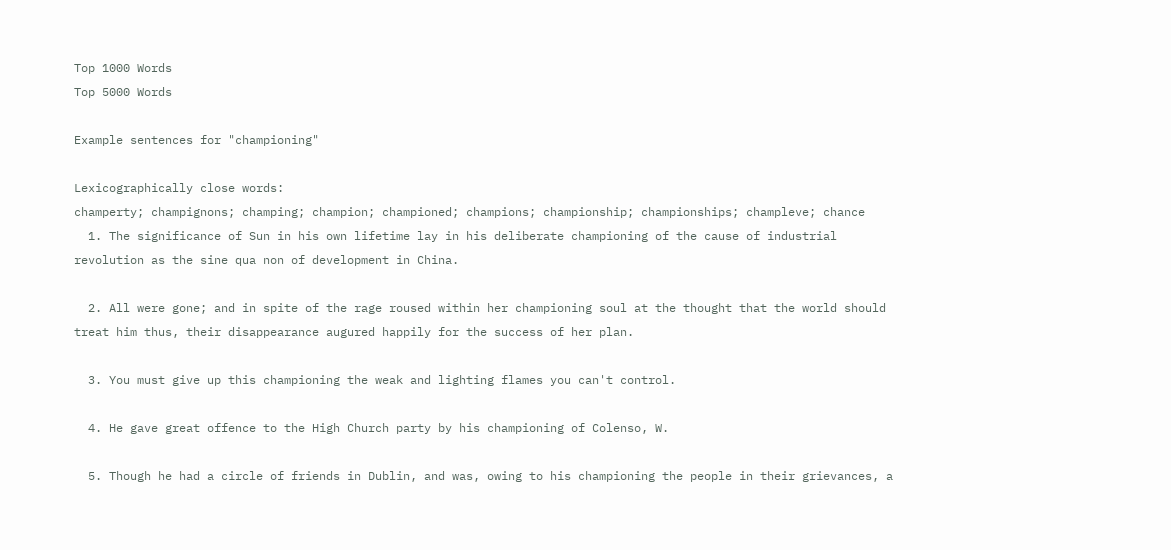Top 1000 Words
Top 5000 Words

Example sentences for "championing"

Lexicographically close words:
champerty; champignons; champing; champion; championed; champions; championship; championships; champleve; chance
  1. The significance of Sun in his own lifetime lay in his deliberate championing of the cause of industrial revolution as the sine qua non of development in China.

  2. All were gone; and in spite of the rage roused within her championing soul at the thought that the world should treat him thus, their disappearance augured happily for the success of her plan.

  3. You must give up this championing the weak and lighting flames you can't control.

  4. He gave great offence to the High Church party by his championing of Colenso, W.

  5. Though he had a circle of friends in Dublin, and was, owing to his championing the people in their grievances, a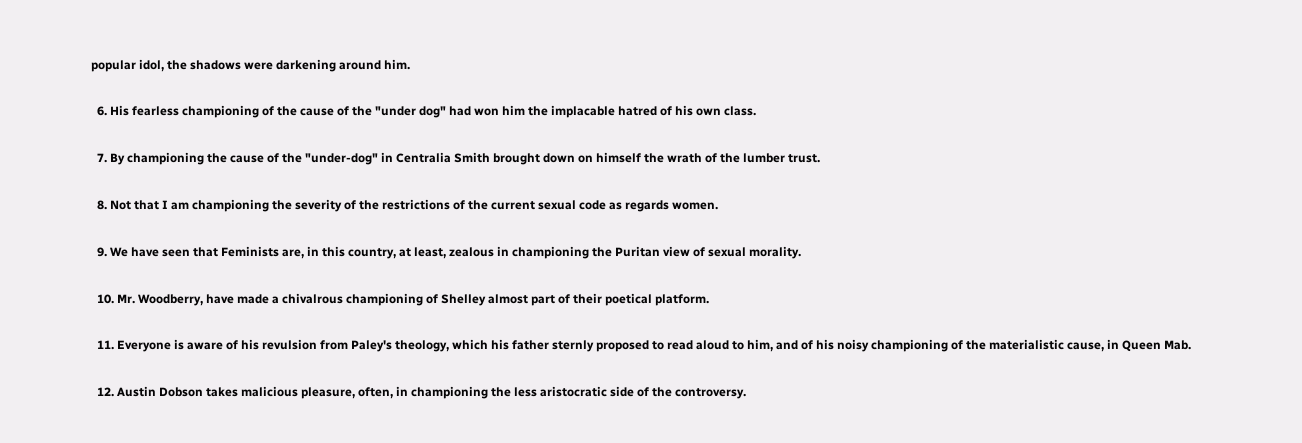popular idol, the shadows were darkening around him.

  6. His fearless championing of the cause of the "under dog" had won him the implacable hatred of his own class.

  7. By championing the cause of the "under-dog" in Centralia Smith brought down on himself the wrath of the lumber trust.

  8. Not that I am championing the severity of the restrictions of the current sexual code as regards women.

  9. We have seen that Feminists are, in this country, at least, zealous in championing the Puritan view of sexual morality.

  10. Mr. Woodberry, have made a chivalrous championing of Shelley almost part of their poetical platform.

  11. Everyone is aware of his revulsion from Paley's theology, which his father sternly proposed to read aloud to him, and of his noisy championing of the materialistic cause, in Queen Mab.

  12. Austin Dobson takes malicious pleasure, often, in championing the less aristocratic side of the controversy.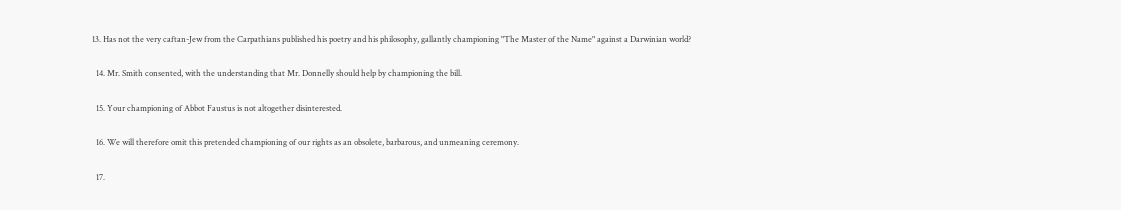13. Has not the very caftan-Jew from the Carpathians published his poetry and his philosophy, gallantly championing "The Master of the Name" against a Darwinian world?

  14. Mr. Smith consented, with the understanding that Mr. Donnelly should help by championing the bill.

  15. Your championing of Abbot Faustus is not altogether disinterested.

  16. We will therefore omit this pretended championing of our rights as an obsolete, barbarous, and unmeaning ceremony.

  17.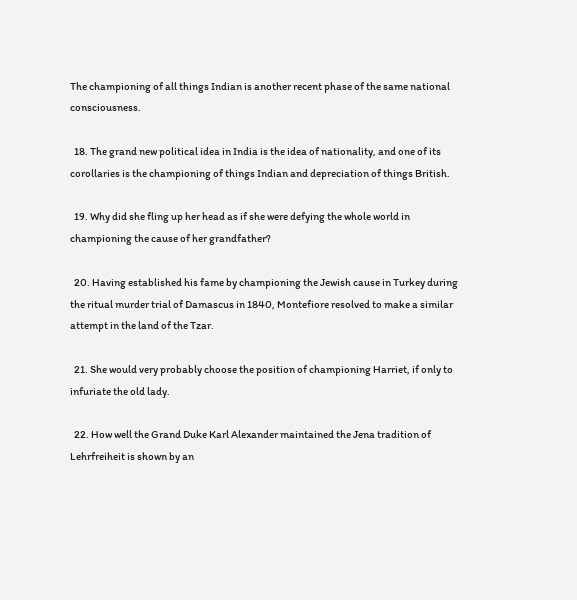The championing of all things Indian is another recent phase of the same national consciousness.

  18. The grand new political idea in India is the idea of nationality, and one of its corollaries is the championing of things Indian and depreciation of things British.

  19. Why did she fling up her head as if she were defying the whole world in championing the cause of her grandfather?

  20. Having established his fame by championing the Jewish cause in Turkey during the ritual murder trial of Damascus in 1840, Montefiore resolved to make a similar attempt in the land of the Tzar.

  21. She would very probably choose the position of championing Harriet, if only to infuriate the old lady.

  22. How well the Grand Duke Karl Alexander maintained the Jena tradition of Lehrfreiheit is shown by an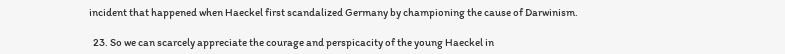incident that happened when Haeckel first scandalized Germany by championing the cause of Darwinism.

  23. So we can scarcely appreciate the courage and perspicacity of the young Haeckel in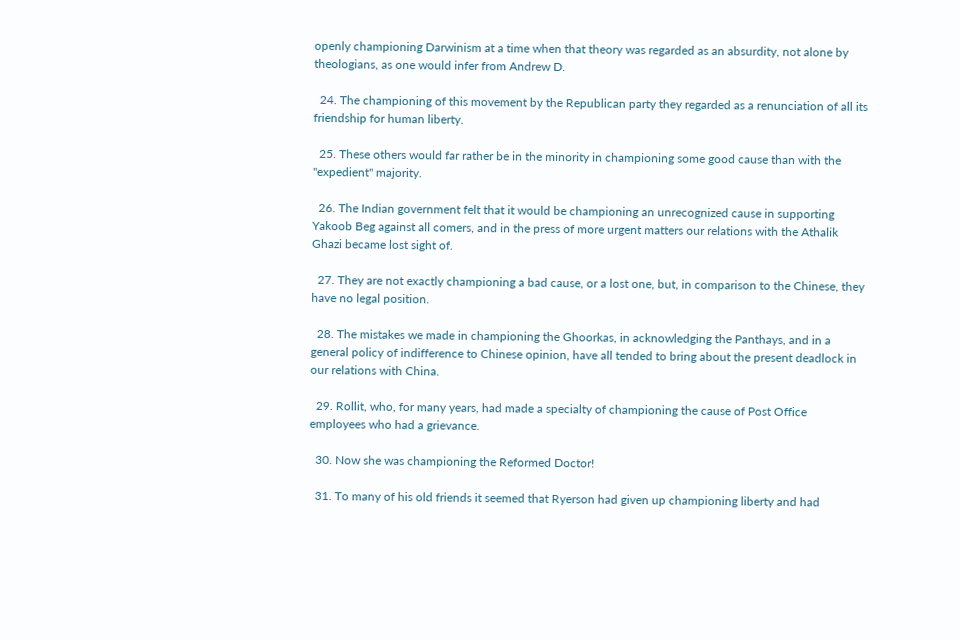openly championing Darwinism at a time when that theory was regarded as an absurdity, not alone by theologians, as one would infer from Andrew D.

  24. The championing of this movement by the Republican party they regarded as a renunciation of all its friendship for human liberty.

  25. These others would far rather be in the minority in championing some good cause than with the "expedient" majority.

  26. The Indian government felt that it would be championing an unrecognized cause in supporting Yakoob Beg against all comers, and in the press of more urgent matters our relations with the Athalik Ghazi became lost sight of.

  27. They are not exactly championing a bad cause, or a lost one, but, in comparison to the Chinese, they have no legal position.

  28. The mistakes we made in championing the Ghoorkas, in acknowledging the Panthays, and in a general policy of indifference to Chinese opinion, have all tended to bring about the present deadlock in our relations with China.

  29. Rollit, who, for many years, had made a specialty of championing the cause of Post Office employees who had a grievance.

  30. Now she was championing the Reformed Doctor!

  31. To many of his old friends it seemed that Ryerson had given up championing liberty and had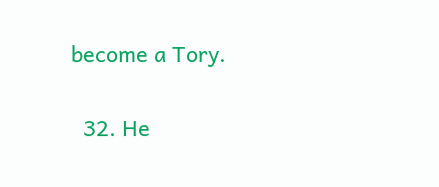become a Tory.

  32. He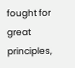fought for great principles,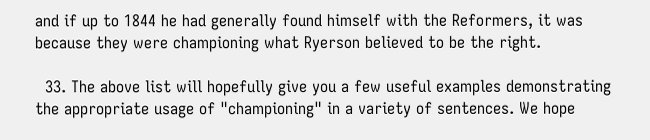and if up to 1844 he had generally found himself with the Reformers, it was because they were championing what Ryerson believed to be the right.

  33. The above list will hopefully give you a few useful examples demonstrating the appropriate usage of "championing" in a variety of sentences. We hope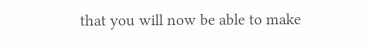that you will now be able to make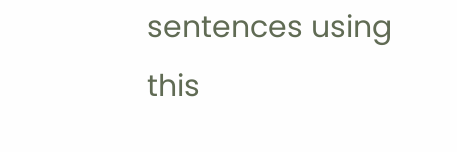sentences using this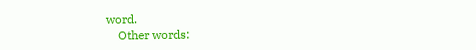word.
    Other words: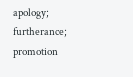apology; furtherance; promotion